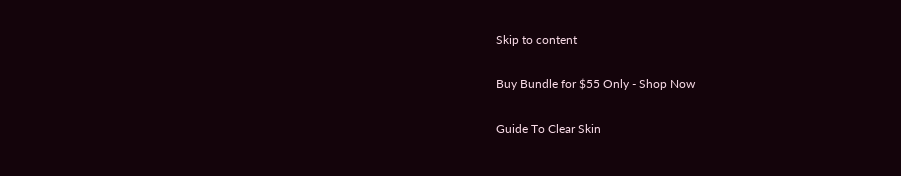Skip to content

Buy Bundle for $55 Only - Shop Now

Guide To Clear Skin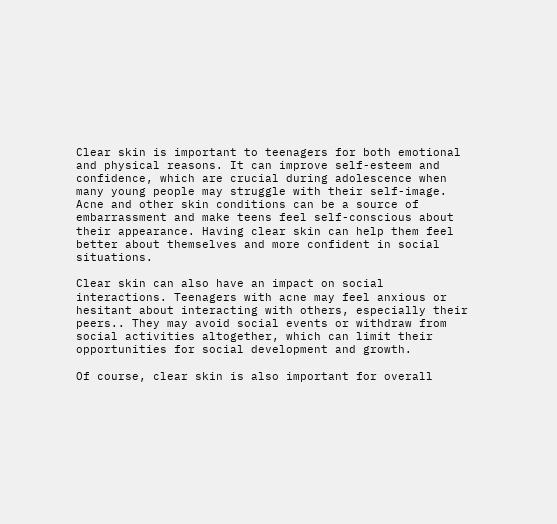Clear skin is important to teenagers for both emotional and physical reasons. It can improve self-esteem and confidence, which are crucial during adolescence when many young people may struggle with their self-image. Acne and other skin conditions can be a source of embarrassment and make teens feel self-conscious about their appearance. Having clear skin can help them feel better about themselves and more confident in social situations.

Clear skin can also have an impact on social interactions. Teenagers with acne may feel anxious or hesitant about interacting with others, especially their peers.. They may avoid social events or withdraw from social activities altogether, which can limit their opportunities for social development and growth.

Of course, clear skin is also important for overall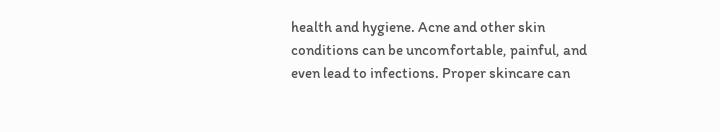health and hygiene. Acne and other skin conditions can be uncomfortable, painful, and even lead to infections. Proper skincare can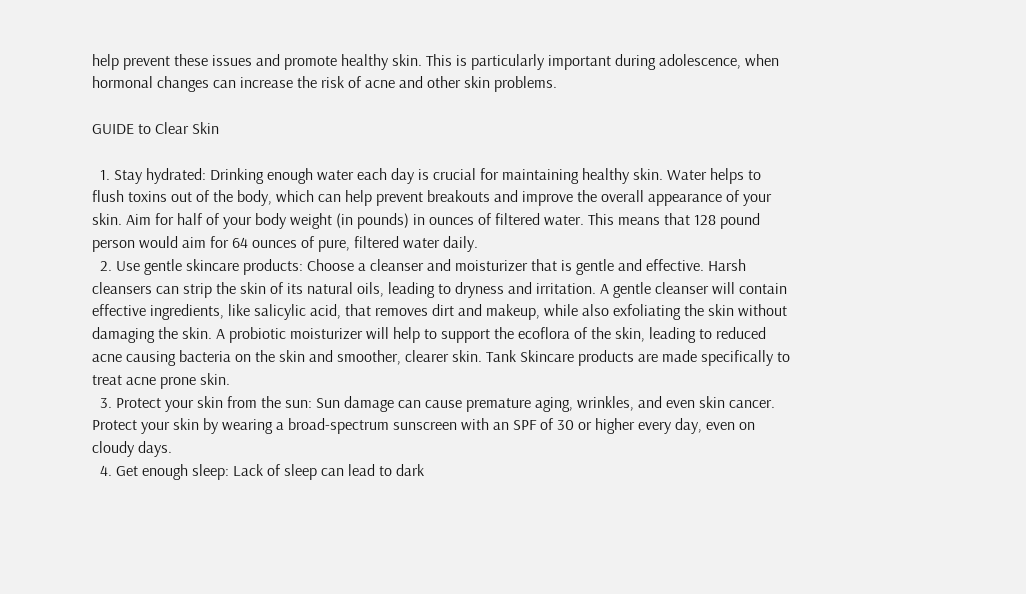help prevent these issues and promote healthy skin. This is particularly important during adolescence, when hormonal changes can increase the risk of acne and other skin problems.

GUIDE to Clear Skin

  1. Stay hydrated: Drinking enough water each day is crucial for maintaining healthy skin. Water helps to flush toxins out of the body, which can help prevent breakouts and improve the overall appearance of your skin. Aim for half of your body weight (in pounds) in ounces of filtered water. This means that 128 pound person would aim for 64 ounces of pure, filtered water daily.
  2. Use gentle skincare products: Choose a cleanser and moisturizer that is gentle and effective. Harsh cleansers can strip the skin of its natural oils, leading to dryness and irritation. A gentle cleanser will contain effective ingredients, like salicylic acid, that removes dirt and makeup, while also exfoliating the skin without damaging the skin. A probiotic moisturizer will help to support the ecoflora of the skin, leading to reduced acne causing bacteria on the skin and smoother, clearer skin. Tank Skincare products are made specifically to treat acne prone skin.
  3. Protect your skin from the sun: Sun damage can cause premature aging, wrinkles, and even skin cancer. Protect your skin by wearing a broad-spectrum sunscreen with an SPF of 30 or higher every day, even on cloudy days.
  4. Get enough sleep: Lack of sleep can lead to dark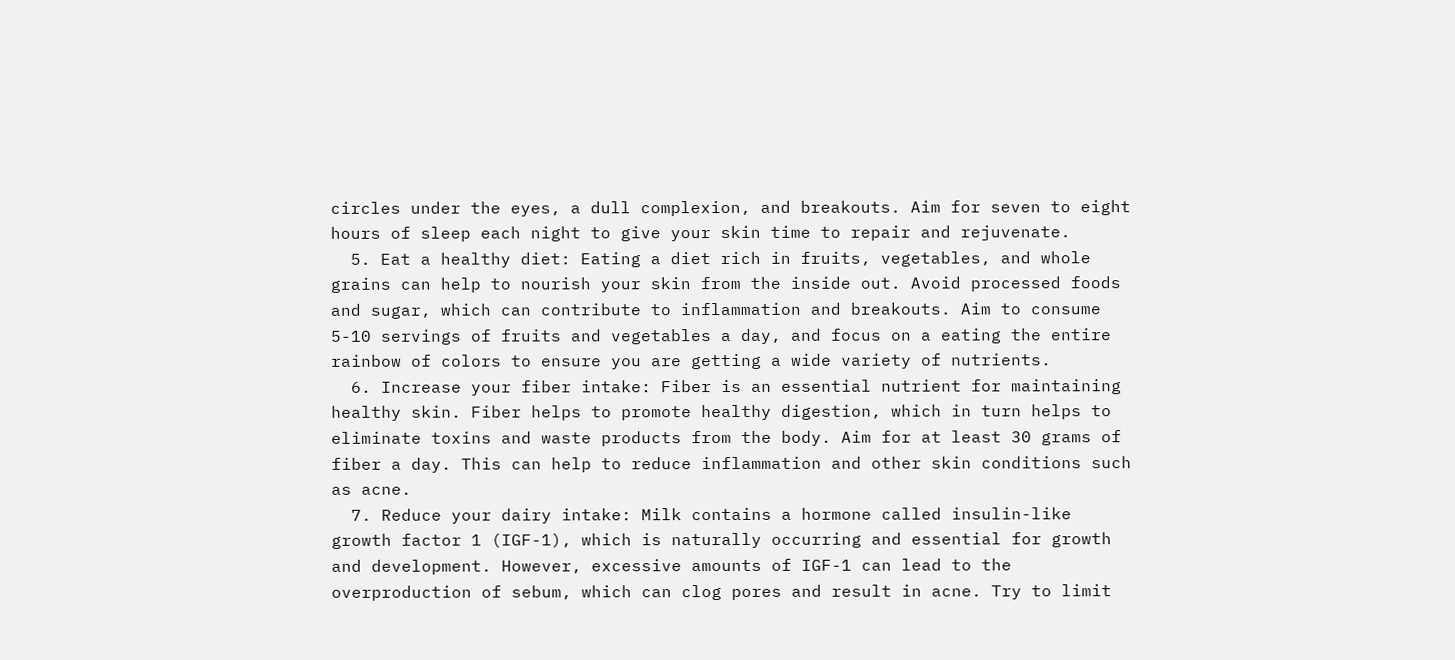circles under the eyes, a dull complexion, and breakouts. Aim for seven to eight hours of sleep each night to give your skin time to repair and rejuvenate.
  5. Eat a healthy diet: Eating a diet rich in fruits, vegetables, and whole grains can help to nourish your skin from the inside out. Avoid processed foods and sugar, which can contribute to inflammation and breakouts. Aim to consume 5-10 servings of fruits and vegetables a day, and focus on a eating the entire rainbow of colors to ensure you are getting a wide variety of nutrients.
  6. Increase your fiber intake: Fiber is an essential nutrient for maintaining healthy skin. Fiber helps to promote healthy digestion, which in turn helps to eliminate toxins and waste products from the body. Aim for at least 30 grams of fiber a day. This can help to reduce inflammation and other skin conditions such as acne.
  7. Reduce your dairy intake: Milk contains a hormone called insulin-like growth factor 1 (IGF-1), which is naturally occurring and essential for growth and development. However, excessive amounts of IGF-1 can lead to the overproduction of sebum, which can clog pores and result in acne. Try to limit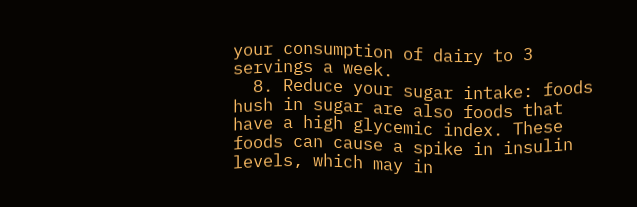your consumption of dairy to 3 servings a week.
  8. Reduce your sugar intake: foods hush in sugar are also foods that have a high glycemic index. These foods can cause a spike in insulin levels, which may in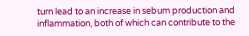turn lead to an increase in sebum production and inflammation, both of which can contribute to the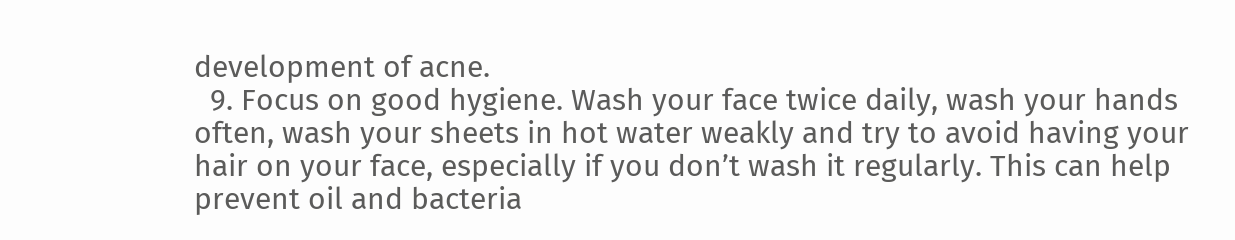development of acne.
  9. Focus on good hygiene. Wash your face twice daily, wash your hands often, wash your sheets in hot water weakly and try to avoid having your hair on your face, especially if you don’t wash it regularly. This can help prevent oil and bacteria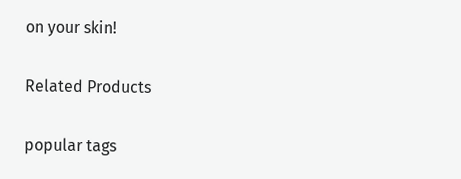on your skin!

Related Products

popular tags